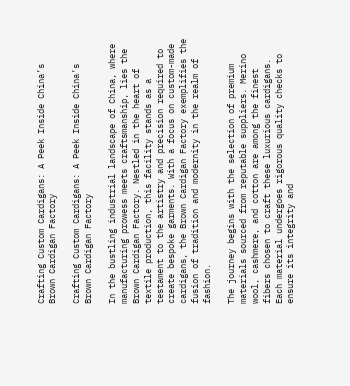Crafting Custom Cardigans: A Peek Inside China’s Brown Cardigan Factory

Crafting Custom Cardigans: A Peek Inside China’s Brown Cardigan Factory

In the bustling industrial landscape of China, where manufacturing prowess meets craftsmanship, lies the Brown Cardigan Factory. Nestled in the heart of textile production, this facility stands as a testament to the artistry and precision required to create bespoke garments. With a focus on custom-made cardigans, the Brown Cardigan Factory exemplifies the fusion of tradition and modernity in the realm of fashion.

The journey begins with the selection of premium materials sourced from reputable suppliers. Merino wool, cashmere, and cotton are among the finest fibers chosen to craft these luxurious cardigans. Each material undergoes rigorous quality checks to ensure its integrity and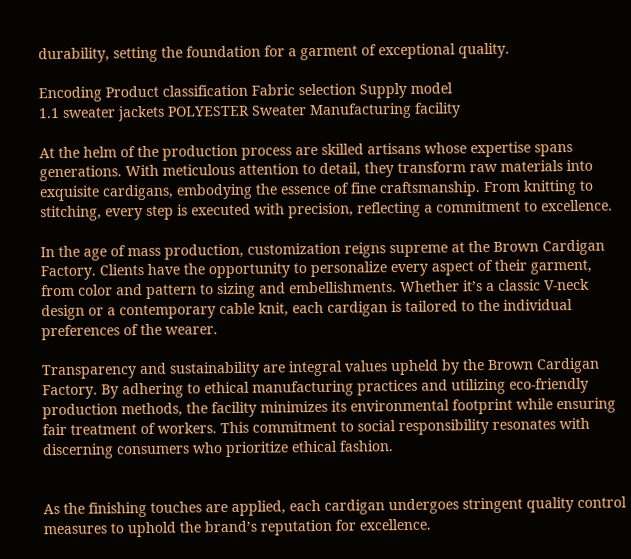durability, setting the foundation for a garment of exceptional quality.

Encoding Product classification Fabric selection Supply model
1.1 sweater jackets POLYESTER Sweater Manufacturing facility

At the helm of the production process are skilled artisans whose expertise spans generations. With meticulous attention to detail, they transform raw materials into exquisite cardigans, embodying the essence of fine craftsmanship. From knitting to stitching, every step is executed with precision, reflecting a commitment to excellence.

In the age of mass production, customization reigns supreme at the Brown Cardigan Factory. Clients have the opportunity to personalize every aspect of their garment, from color and pattern to sizing and embellishments. Whether it’s a classic V-neck design or a contemporary cable knit, each cardigan is tailored to the individual preferences of the wearer.

Transparency and sustainability are integral values upheld by the Brown Cardigan Factory. By adhering to ethical manufacturing practices and utilizing eco-friendly production methods, the facility minimizes its environmental footprint while ensuring fair treatment of workers. This commitment to social responsibility resonates with discerning consumers who prioritize ethical fashion.


As the finishing touches are applied, each cardigan undergoes stringent quality control measures to uphold the brand’s reputation for excellence.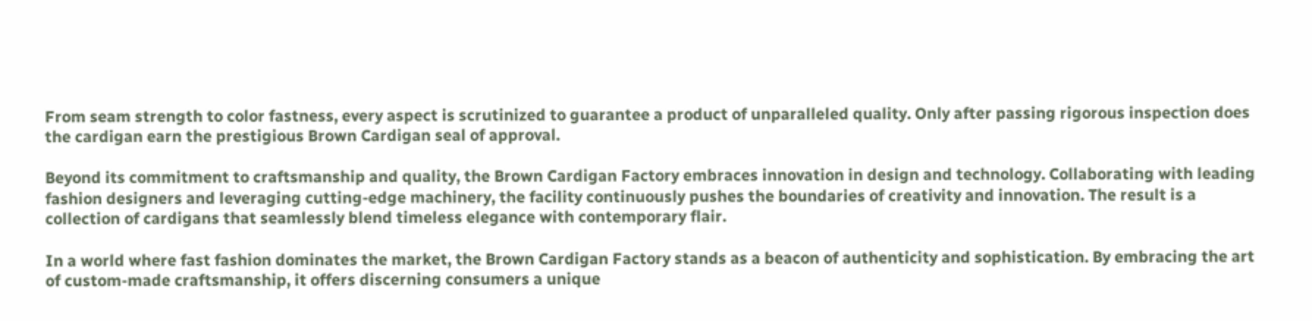From seam strength to color fastness, every aspect is scrutinized to guarantee a product of unparalleled quality. Only after passing rigorous inspection does the cardigan earn the prestigious Brown Cardigan seal of approval.

Beyond its commitment to craftsmanship and quality, the Brown Cardigan Factory embraces innovation in design and technology. Collaborating with leading fashion designers and leveraging cutting-edge machinery, the facility continuously pushes the boundaries of creativity and innovation. The result is a collection of cardigans that seamlessly blend timeless elegance with contemporary flair.

In a world where fast fashion dominates the market, the Brown Cardigan Factory stands as a beacon of authenticity and sophistication. By embracing the art of custom-made craftsmanship, it offers discerning consumers a unique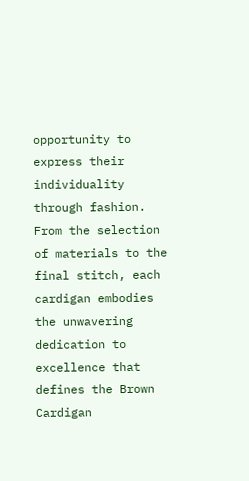opportunity to express their individuality through fashion. From the selection of materials to the final stitch, each cardigan embodies the unwavering dedication to excellence that defines the Brown Cardigan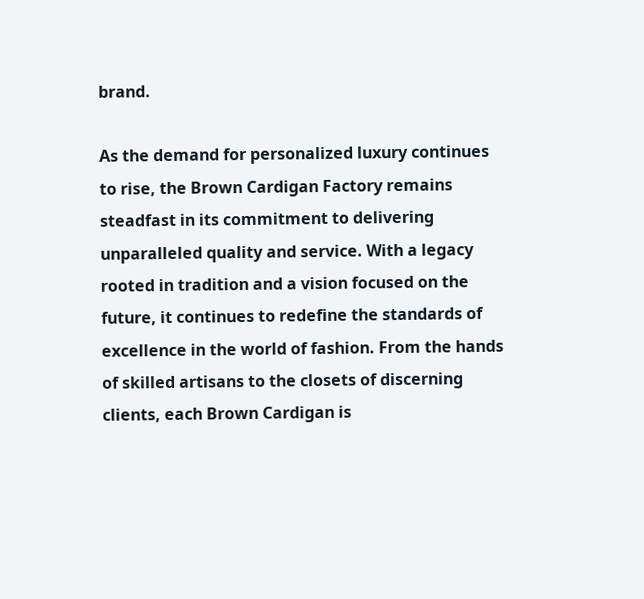brand.

As the demand for personalized luxury continues to rise, the Brown Cardigan Factory remains steadfast in its commitment to delivering unparalleled quality and service. With a legacy rooted in tradition and a vision focused on the future, it continues to redefine the standards of excellence in the world of fashion. From the hands of skilled artisans to the closets of discerning clients, each Brown Cardigan is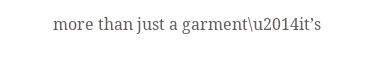more than just a garment\u2014it’s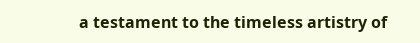a testament to the timeless artistry of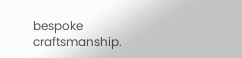bespoke craftsmanship.